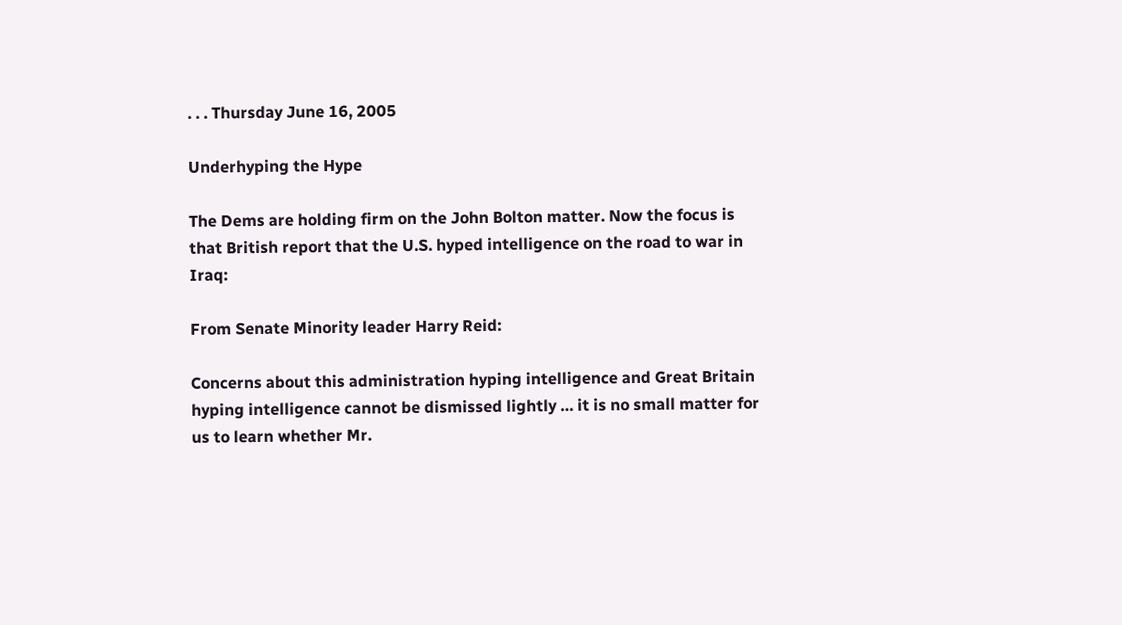. . . Thursday June 16, 2005

Underhyping the Hype

The Dems are holding firm on the John Bolton matter. Now the focus is that British report that the U.S. hyped intelligence on the road to war in Iraq:

From Senate Minority leader Harry Reid:

Concerns about this administration hyping intelligence and Great Britain hyping intelligence cannot be dismissed lightly … it is no small matter for us to learn whether Mr.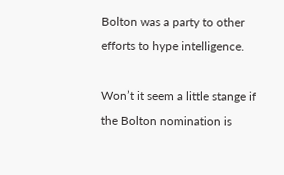Bolton was a party to other efforts to hype intelligence.

Won’t it seem a little stange if the Bolton nomination is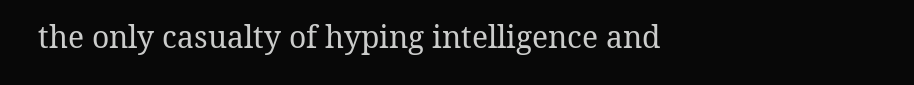the only casualty of hyping intelligence and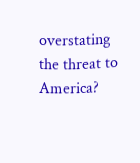overstating the threat to America?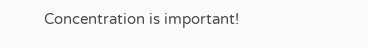Concentration is important!